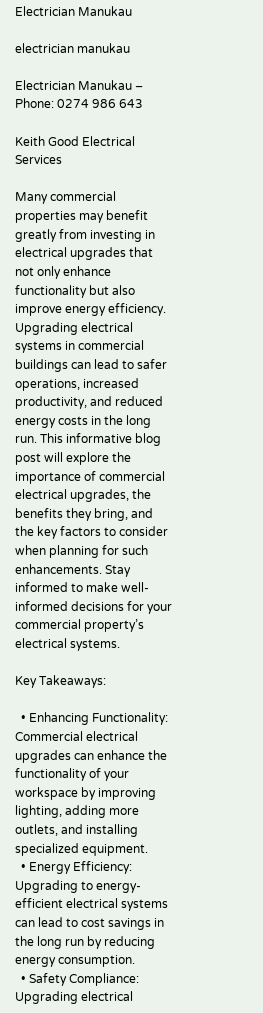Electrician Manukau

electrician manukau

Electrician Manukau – Phone: 0274 986 643

Keith Good Electrical Services

Many commercial properties may benefit greatly from investing in electrical upgrades that not only enhance functionality but also improve energy efficiency. Upgrading electrical systems in commercial buildings can lead to safer operations, increased productivity, and reduced energy costs in the long run. This informative blog post will explore the importance of commercial electrical upgrades, the benefits they bring, and the key factors to consider when planning for such enhancements. Stay informed to make well-informed decisions for your commercial property’s electrical systems.

Key Takeaways:

  • Enhancing Functionality: Commercial electrical upgrades can enhance the functionality of your workspace by improving lighting, adding more outlets, and installing specialized equipment.
  • Energy Efficiency: Upgrading to energy-efficient electrical systems can lead to cost savings in the long run by reducing energy consumption.
  • Safety Compliance: Upgrading electrical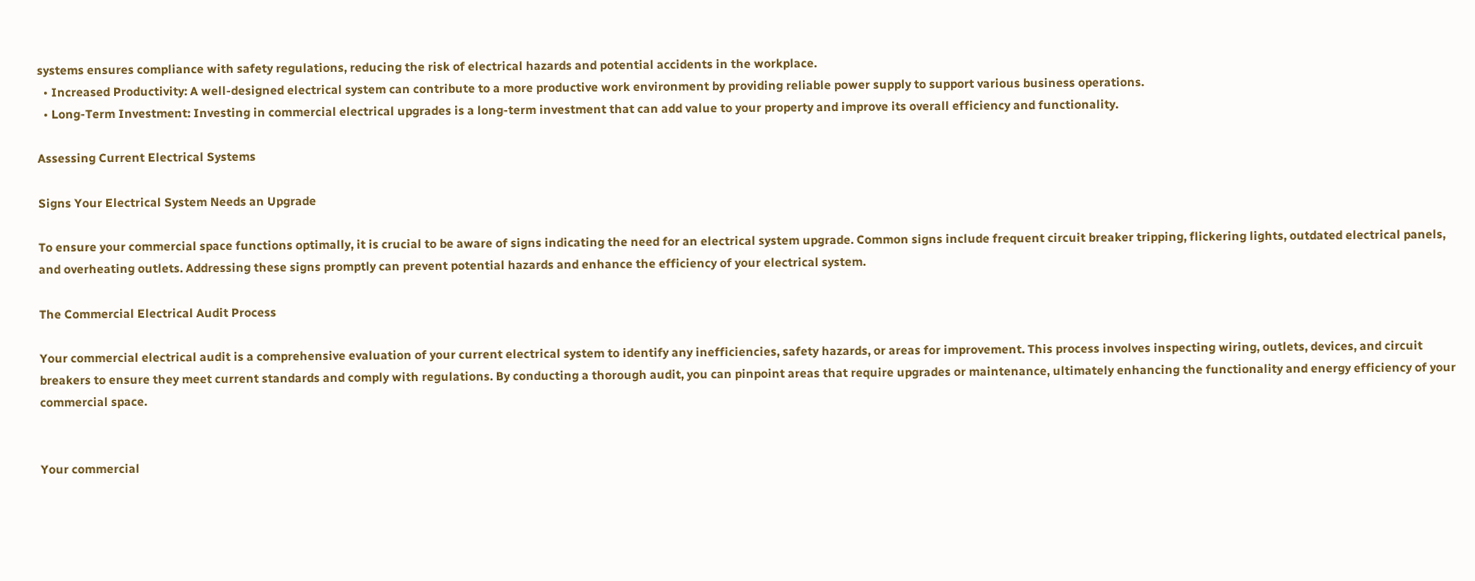systems ensures compliance with safety regulations, reducing the risk of electrical hazards and potential accidents in the workplace.
  • Increased Productivity: A well-designed electrical system can contribute to a more productive work environment by providing reliable power supply to support various business operations.
  • Long-Term Investment: Investing in commercial electrical upgrades is a long-term investment that can add value to your property and improve its overall efficiency and functionality.

Assessing Current Electrical Systems

Signs Your Electrical System Needs an Upgrade

To ensure your commercial space functions optimally, it is crucial to be aware of signs indicating the need for an electrical system upgrade. Common signs include frequent circuit breaker tripping, flickering lights, outdated electrical panels, and overheating outlets. Addressing these signs promptly can prevent potential hazards and enhance the efficiency of your electrical system.

The Commercial Electrical Audit Process

Your commercial electrical audit is a comprehensive evaluation of your current electrical system to identify any inefficiencies, safety hazards, or areas for improvement. This process involves inspecting wiring, outlets, devices, and circuit breakers to ensure they meet current standards and comply with regulations. By conducting a thorough audit, you can pinpoint areas that require upgrades or maintenance, ultimately enhancing the functionality and energy efficiency of your commercial space.


Your commercial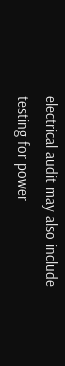electrical audit may also include testing for power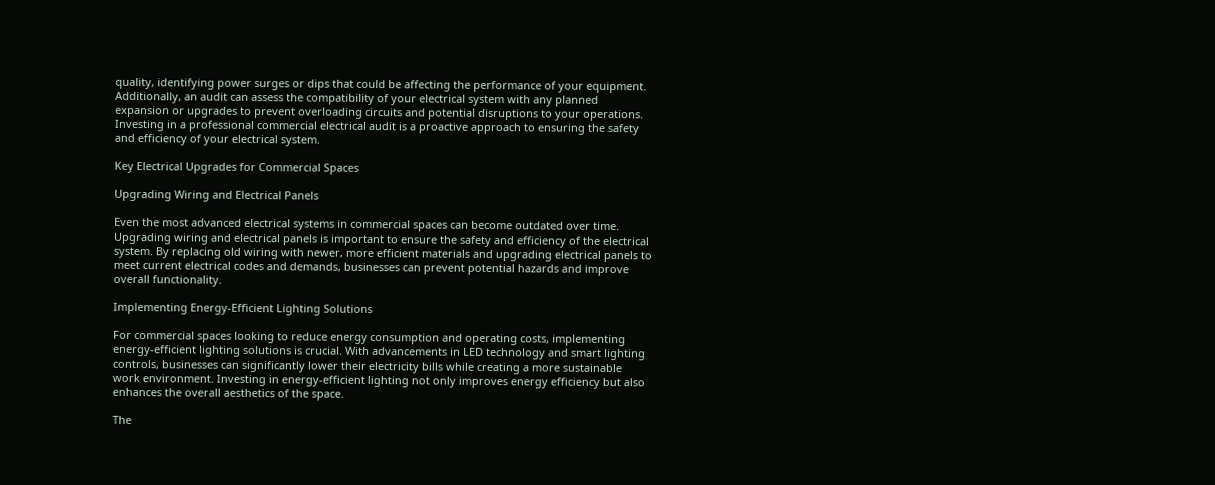quality, identifying power surges or dips that could be affecting the performance of your equipment. Additionally, an audit can assess the compatibility of your electrical system with any planned expansion or upgrades to prevent overloading circuits and potential disruptions to your operations. Investing in a professional commercial electrical audit is a proactive approach to ensuring the safety and efficiency of your electrical system.

Key Electrical Upgrades for Commercial Spaces

Upgrading Wiring and Electrical Panels

Even the most advanced electrical systems in commercial spaces can become outdated over time. Upgrading wiring and electrical panels is important to ensure the safety and efficiency of the electrical system. By replacing old wiring with newer, more efficient materials and upgrading electrical panels to meet current electrical codes and demands, businesses can prevent potential hazards and improve overall functionality.

Implementing Energy-Efficient Lighting Solutions

For commercial spaces looking to reduce energy consumption and operating costs, implementing energy-efficient lighting solutions is crucial. With advancements in LED technology and smart lighting controls, businesses can significantly lower their electricity bills while creating a more sustainable work environment. Investing in energy-efficient lighting not only improves energy efficiency but also enhances the overall aesthetics of the space.

The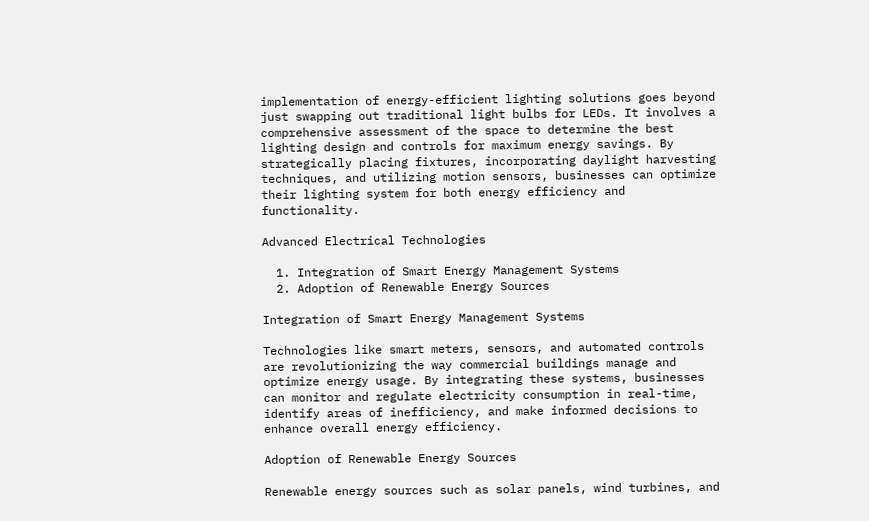implementation of energy-efficient lighting solutions goes beyond just swapping out traditional light bulbs for LEDs. It involves a comprehensive assessment of the space to determine the best lighting design and controls for maximum energy savings. By strategically placing fixtures, incorporating daylight harvesting techniques, and utilizing motion sensors, businesses can optimize their lighting system for both energy efficiency and functionality.

Advanced Electrical Technologies

  1. Integration of Smart Energy Management Systems
  2. Adoption of Renewable Energy Sources

Integration of Smart Energy Management Systems

Technologies like smart meters, sensors, and automated controls are revolutionizing the way commercial buildings manage and optimize energy usage. By integrating these systems, businesses can monitor and regulate electricity consumption in real-time, identify areas of inefficiency, and make informed decisions to enhance overall energy efficiency.

Adoption of Renewable Energy Sources

Renewable energy sources such as solar panels, wind turbines, and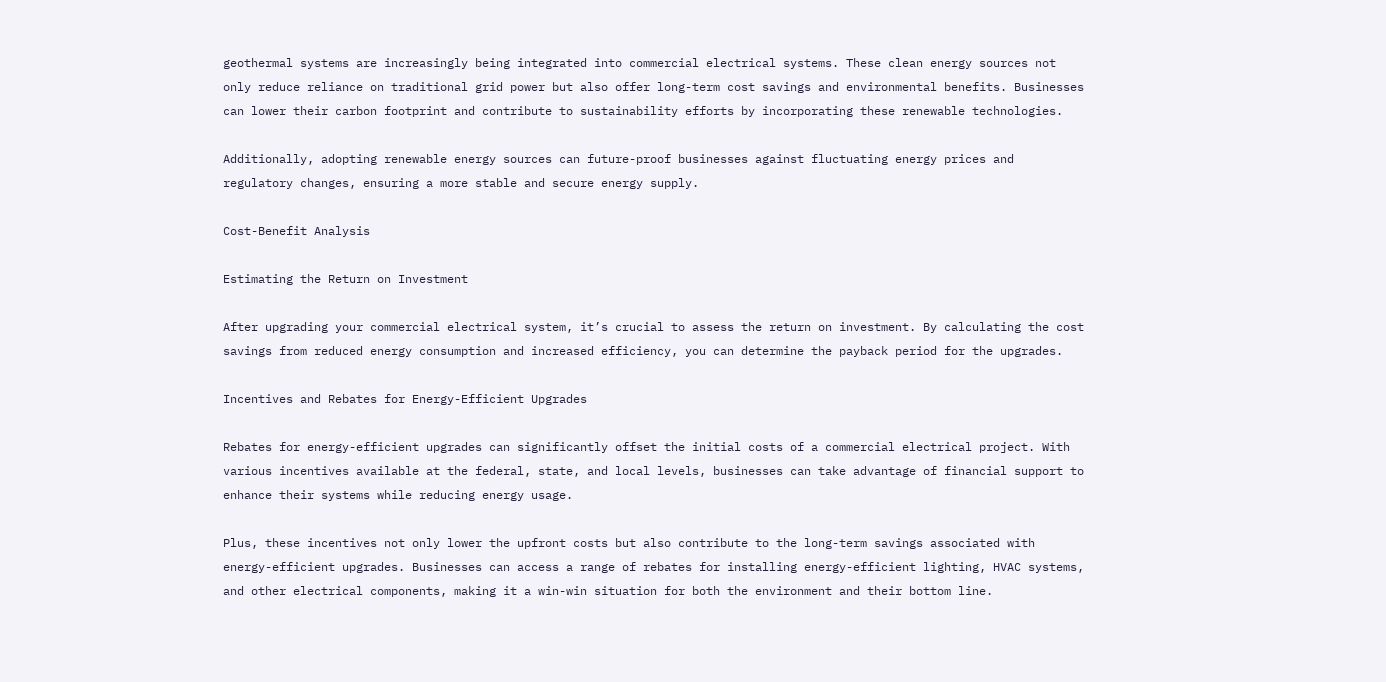geothermal systems are increasingly being integrated into commercial electrical systems. These clean energy sources not only reduce reliance on traditional grid power but also offer long-term cost savings and environmental benefits. Businesses can lower their carbon footprint and contribute to sustainability efforts by incorporating these renewable technologies.

Additionally, adopting renewable energy sources can future-proof businesses against fluctuating energy prices and regulatory changes, ensuring a more stable and secure energy supply.

Cost-Benefit Analysis

Estimating the Return on Investment

After upgrading your commercial electrical system, it’s crucial to assess the return on investment. By calculating the cost savings from reduced energy consumption and increased efficiency, you can determine the payback period for the upgrades.

Incentives and Rebates for Energy-Efficient Upgrades

Rebates for energy-efficient upgrades can significantly offset the initial costs of a commercial electrical project. With various incentives available at the federal, state, and local levels, businesses can take advantage of financial support to enhance their systems while reducing energy usage.

Plus, these incentives not only lower the upfront costs but also contribute to the long-term savings associated with energy-efficient upgrades. Businesses can access a range of rebates for installing energy-efficient lighting, HVAC systems, and other electrical components, making it a win-win situation for both the environment and their bottom line.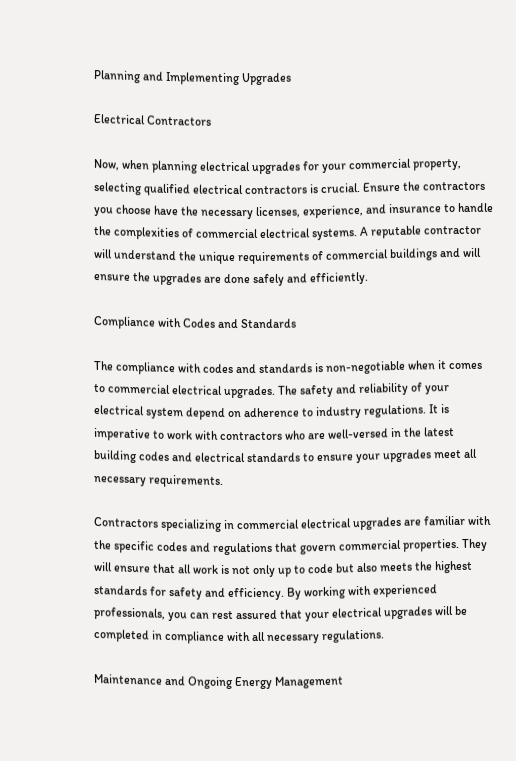Planning and Implementing Upgrades

Electrical Contractors

Now, when planning electrical upgrades for your commercial property, selecting qualified electrical contractors is crucial. Ensure the contractors you choose have the necessary licenses, experience, and insurance to handle the complexities of commercial electrical systems. A reputable contractor will understand the unique requirements of commercial buildings and will ensure the upgrades are done safely and efficiently.

Compliance with Codes and Standards

The compliance with codes and standards is non-negotiable when it comes to commercial electrical upgrades. The safety and reliability of your electrical system depend on adherence to industry regulations. It is imperative to work with contractors who are well-versed in the latest building codes and electrical standards to ensure your upgrades meet all necessary requirements.

Contractors specializing in commercial electrical upgrades are familiar with the specific codes and regulations that govern commercial properties. They will ensure that all work is not only up to code but also meets the highest standards for safety and efficiency. By working with experienced professionals, you can rest assured that your electrical upgrades will be completed in compliance with all necessary regulations.

Maintenance and Ongoing Energy Management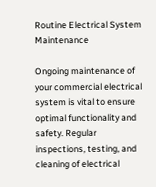Routine Electrical System Maintenance

Ongoing maintenance of your commercial electrical system is vital to ensure optimal functionality and safety. Regular inspections, testing, and cleaning of electrical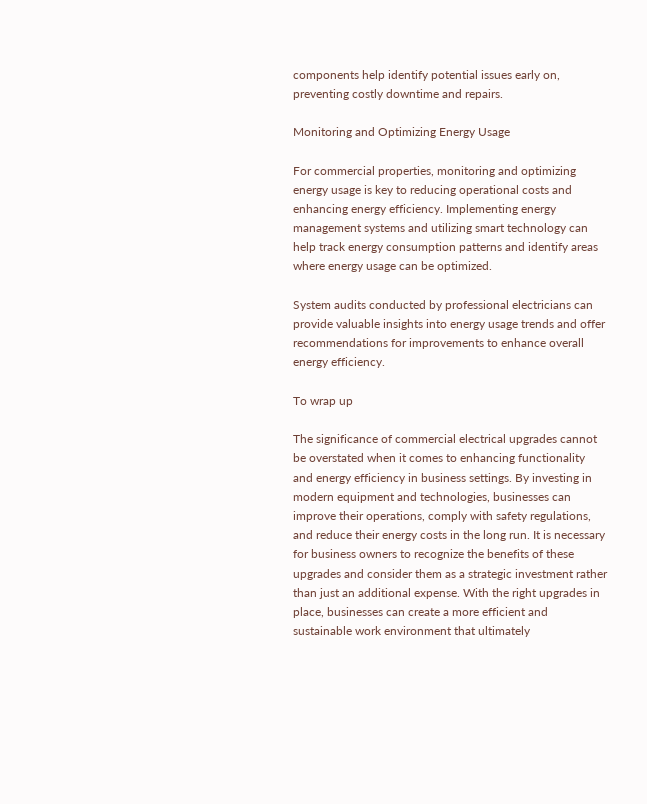components help identify potential issues early on, preventing costly downtime and repairs.

Monitoring and Optimizing Energy Usage

For commercial properties, monitoring and optimizing energy usage is key to reducing operational costs and enhancing energy efficiency. Implementing energy management systems and utilizing smart technology can help track energy consumption patterns and identify areas where energy usage can be optimized.

System audits conducted by professional electricians can provide valuable insights into energy usage trends and offer recommendations for improvements to enhance overall energy efficiency.

To wrap up

The significance of commercial electrical upgrades cannot be overstated when it comes to enhancing functionality and energy efficiency in business settings. By investing in modern equipment and technologies, businesses can improve their operations, comply with safety regulations, and reduce their energy costs in the long run. It is necessary for business owners to recognize the benefits of these upgrades and consider them as a strategic investment rather than just an additional expense. With the right upgrades in place, businesses can create a more efficient and sustainable work environment that ultimately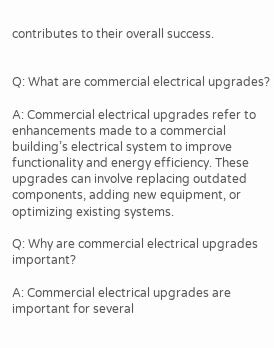contributes to their overall success.


Q: What are commercial electrical upgrades?

A: Commercial electrical upgrades refer to enhancements made to a commercial building’s electrical system to improve functionality and energy efficiency. These upgrades can involve replacing outdated components, adding new equipment, or optimizing existing systems.

Q: Why are commercial electrical upgrades important?

A: Commercial electrical upgrades are important for several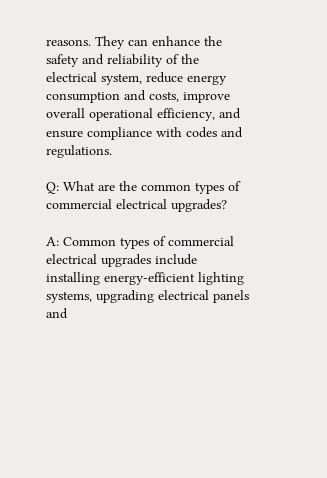reasons. They can enhance the safety and reliability of the electrical system, reduce energy consumption and costs, improve overall operational efficiency, and ensure compliance with codes and regulations.

Q: What are the common types of commercial electrical upgrades?

A: Common types of commercial electrical upgrades include installing energy-efficient lighting systems, upgrading electrical panels and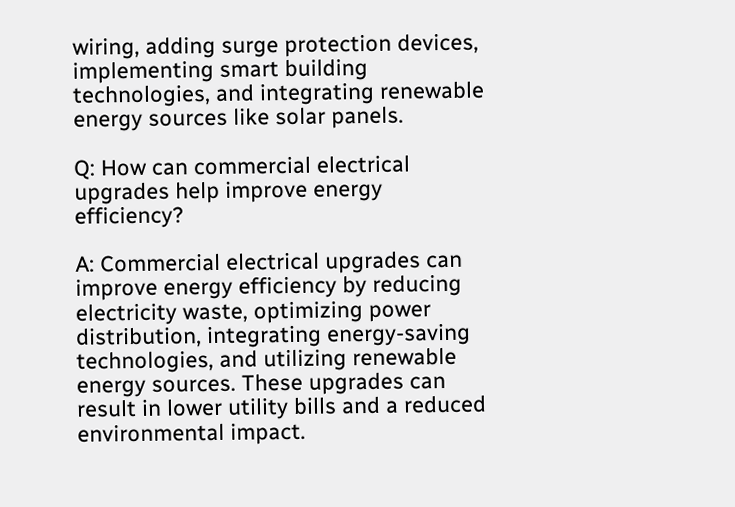wiring, adding surge protection devices, implementing smart building technologies, and integrating renewable energy sources like solar panels.

Q: How can commercial electrical upgrades help improve energy efficiency?

A: Commercial electrical upgrades can improve energy efficiency by reducing electricity waste, optimizing power distribution, integrating energy-saving technologies, and utilizing renewable energy sources. These upgrades can result in lower utility bills and a reduced environmental impact.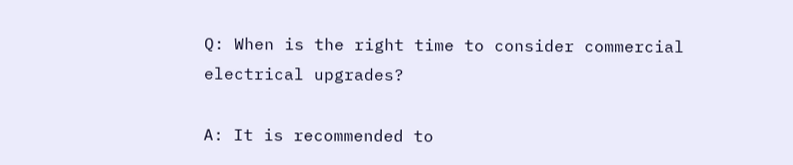Q: When is the right time to consider commercial electrical upgrades?

A: It is recommended to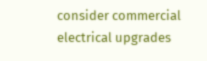consider commercial electrical upgrades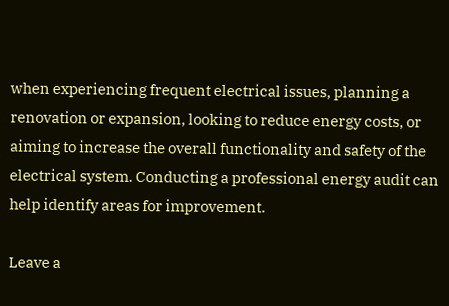when experiencing frequent electrical issues, planning a renovation or expansion, looking to reduce energy costs, or aiming to increase the overall functionality and safety of the electrical system. Conducting a professional energy audit can help identify areas for improvement.

Leave a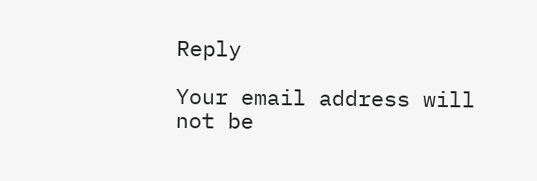Reply

Your email address will not be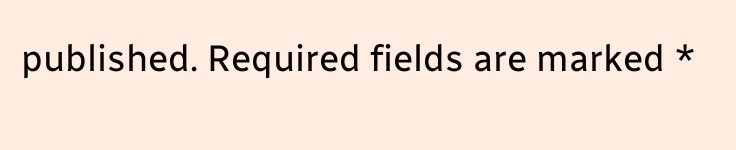published. Required fields are marked *